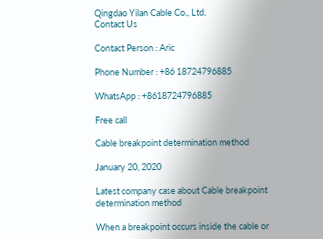Qingdao Yilan Cable Co., Ltd.
Contact Us

Contact Person : Aric

Phone Number : +86 18724796885

WhatsApp : +8618724796885

Free call

Cable breakpoint determination method

January 20, 2020

Latest company case about Cable breakpoint determination method

When a breakpoint occurs inside the cable or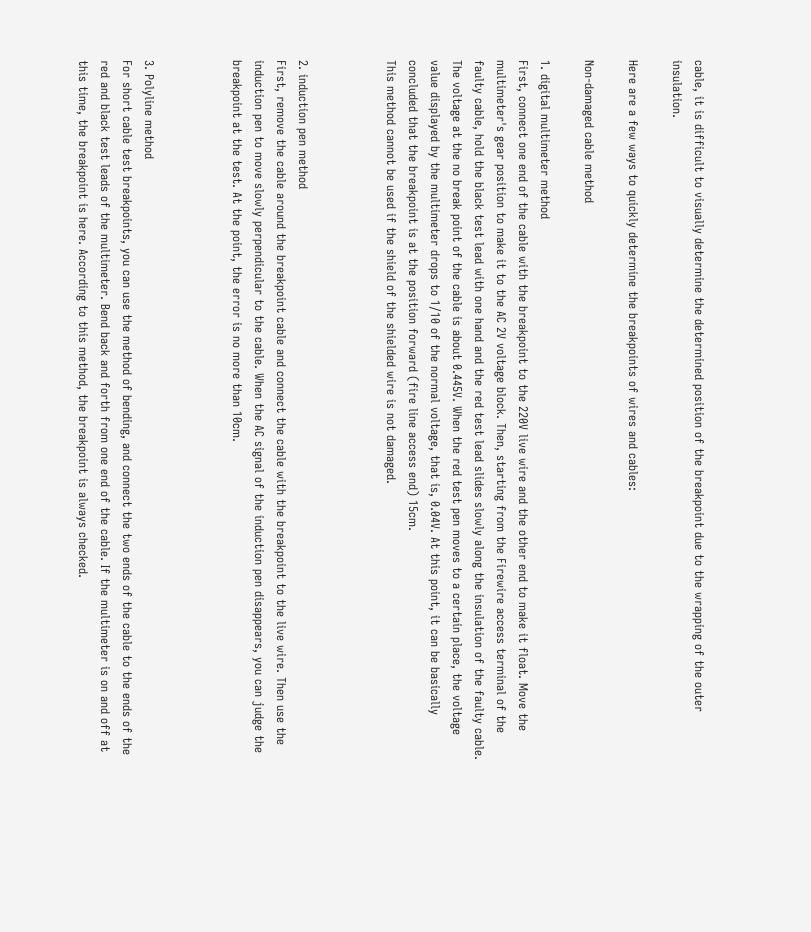cable, it is difficult to visually determine the determined position of the breakpoint due to the wrapping of the outer insulation.

Here are a few ways to quickly determine the breakpoints of wires and cables:

Non-damaged cable method

1. digital multimeter method
First, connect one end of the cable with the breakpoint to the 220V live wire and the other end to make it float. Move the multimeter's gear position to make it to the AC 2V voltage block. Then, starting from the Firewire access terminal of the faulty cable, hold the black test lead with one hand and the red test lead slides slowly along the insulation of the faulty cable. The voltage at the no break point of the cable is about 0.445V. When the red test pen moves to a certain place, the voltage value displayed by the multimeter drops to 1/10 of the normal voltage, that is, 0.04V. At this point, it can be basically concluded that the breakpoint is at the position forward (fire line access end) 15cm.
This method cannot be used if the shield of the shielded wire is not damaged.



2. induction pen method
First, remove the cable around the breakpoint cable and connect the cable with the breakpoint to the live wire. Then use the induction pen to move slowly perpendicular to the cable. When the AC signal of the induction pen disappears, you can judge the breakpoint at the test. At the point, the error is no more than 10cm.



3. Polyline method
For short cable test breakpoints, you can use the method of bending, and connect the two ends of the cable to the ends of the red and black test leads of the multimeter. Bend back and forth from one end of the cable. If the multimeter is on and off at this time, the breakpoint is here. According to this method, the breakpoint is always checked.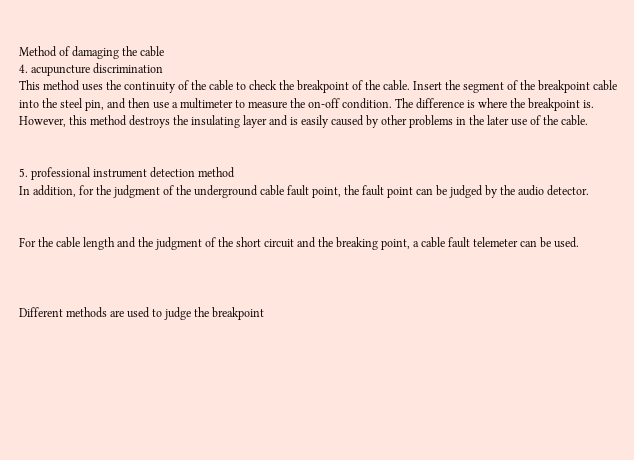Method of damaging the cable
4. acupuncture discrimination
This method uses the continuity of the cable to check the breakpoint of the cable. Insert the segment of the breakpoint cable into the steel pin, and then use a multimeter to measure the on-off condition. The difference is where the breakpoint is. However, this method destroys the insulating layer and is easily caused by other problems in the later use of the cable.


5. professional instrument detection method
In addition, for the judgment of the underground cable fault point, the fault point can be judged by the audio detector.


For the cable length and the judgment of the short circuit and the breaking point, a cable fault telemeter can be used.



Different methods are used to judge the breakpoint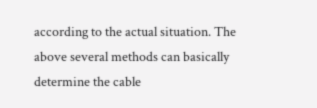according to the actual situation. The above several methods can basically determine the cable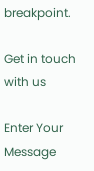breakpoint.

Get in touch with us

Enter Your Message